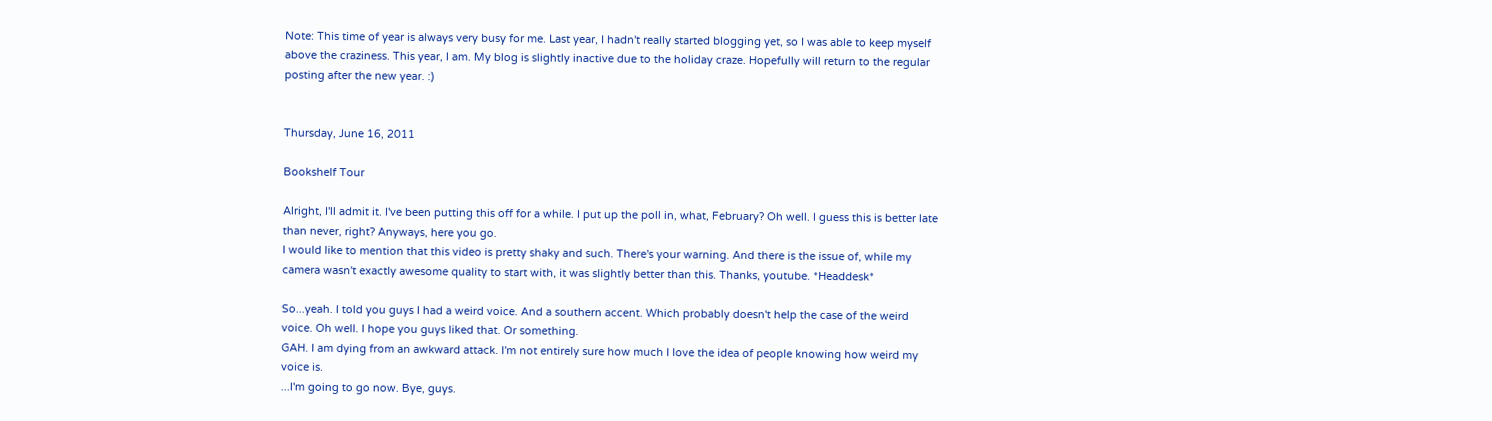Note: This time of year is always very busy for me. Last year, I hadn't really started blogging yet, so I was able to keep myself above the craziness. This year, I am. My blog is slightly inactive due to the holiday craze. Hopefully will return to the regular posting after the new year. :)


Thursday, June 16, 2011

Bookshelf Tour

Alright, I'll admit it. I've been putting this off for a while. I put up the poll in, what, February? Oh well. I guess this is better late than never, right? Anyways, here you go.
I would like to mention that this video is pretty shaky and such. There's your warning. And there is the issue of, while my camera wasn't exactly awesome quality to start with, it was slightly better than this. Thanks, youtube. *Headdesk*

So...yeah. I told you guys I had a weird voice. And a southern accent. Which probably doesn't help the case of the weird voice. Oh well. I hope you guys liked that. Or something.
GAH. I am dying from an awkward attack. I'm not entirely sure how much I love the idea of people knowing how weird my voice is.
...I'm going to go now. Bye, guys.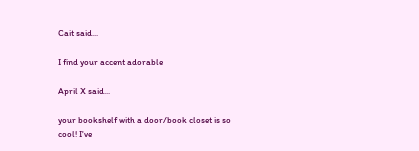Cait said...

I find your accent adorable

April X said...

your bookshelf with a door/book closet is so cool! I've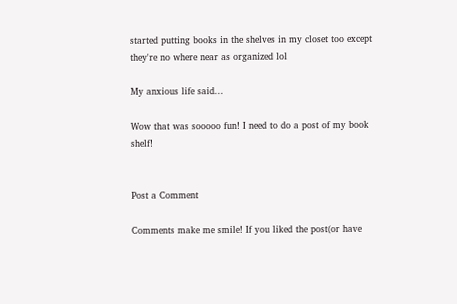started putting books in the shelves in my closet too except they're no where near as organized lol

My anxious life said...

Wow that was sooooo fun! I need to do a post of my book shelf!


Post a Comment

Comments make me smile! If you liked the post(or have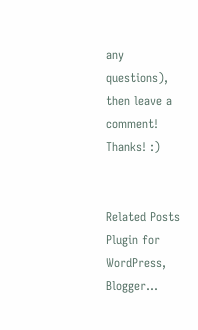any questions), then leave a comment! Thanks! :)


Related Posts Plugin for WordPress, Blogger...